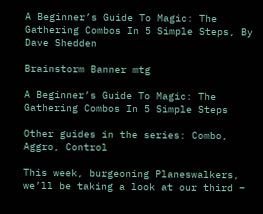A Beginner’s Guide To Magic: The Gathering Combos In 5 Simple Steps, By Dave Shedden

Brainstorm Banner mtg

A Beginner’s Guide To Magic: The Gathering Combos In 5 Simple Steps

Other guides in the series: Combo, Aggro, Control

This week, burgeoning Planeswalkers, we’ll be taking a look at our third –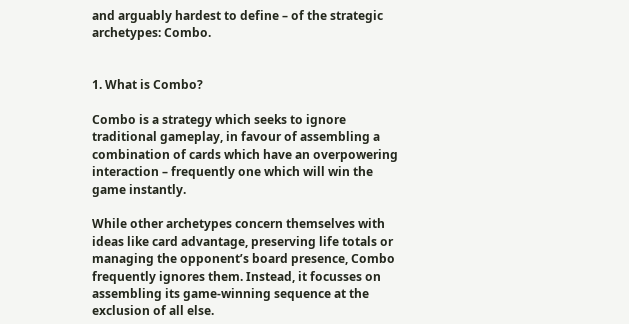and arguably hardest to define – of the strategic archetypes: Combo.


1. What is Combo?

Combo is a strategy which seeks to ignore traditional gameplay, in favour of assembling a combination of cards which have an overpowering interaction – frequently one which will win the game instantly.

While other archetypes concern themselves with ideas like card advantage, preserving life totals or managing the opponent’s board presence, Combo frequently ignores them. Instead, it focusses on assembling its game-winning sequence at the exclusion of all else.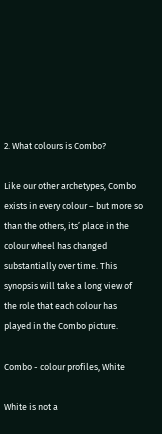2. What colours is Combo?

Like our other archetypes, Combo exists in every colour – but more so than the others, its’ place in the colour wheel has changed substantially over time. This synopsis will take a long view of the role that each colour has played in the Combo picture.

Combo - colour profiles, White

White is not a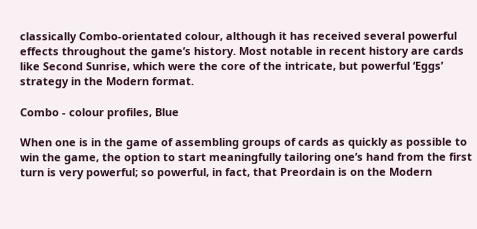classically Combo-orientated colour, although it has received several powerful effects throughout the game’s history. Most notable in recent history are cards like Second Sunrise, which were the core of the intricate, but powerful ‘Eggs’ strategy in the Modern format.

Combo - colour profiles, Blue

When one is in the game of assembling groups of cards as quickly as possible to win the game, the option to start meaningfully tailoring one’s hand from the first turn is very powerful; so powerful, in fact, that Preordain is on the Modern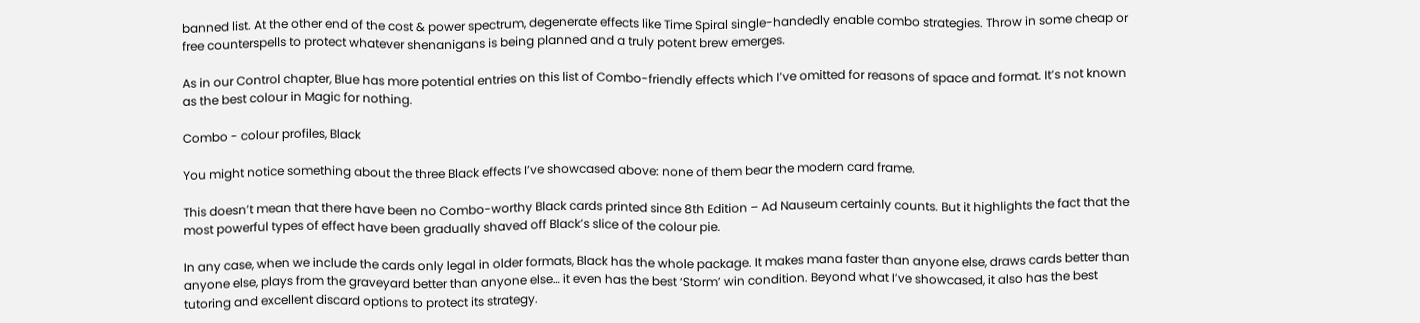banned list. At the other end of the cost & power spectrum, degenerate effects like Time Spiral single-handedly enable combo strategies. Throw in some cheap or free counterspells to protect whatever shenanigans is being planned and a truly potent brew emerges.

As in our Control chapter, Blue has more potential entries on this list of Combo-friendly effects which I’ve omitted for reasons of space and format. It’s not known as the best colour in Magic for nothing.

Combo - colour profiles, Black

You might notice something about the three Black effects I’ve showcased above: none of them bear the modern card frame.

This doesn’t mean that there have been no Combo-worthy Black cards printed since 8th Edition – Ad Nauseum certainly counts. But it highlights the fact that the most powerful types of effect have been gradually shaved off Black’s slice of the colour pie.

In any case, when we include the cards only legal in older formats, Black has the whole package. It makes mana faster than anyone else, draws cards better than anyone else, plays from the graveyard better than anyone else… it even has the best ‘Storm’ win condition. Beyond what I’ve showcased, it also has the best tutoring and excellent discard options to protect its strategy.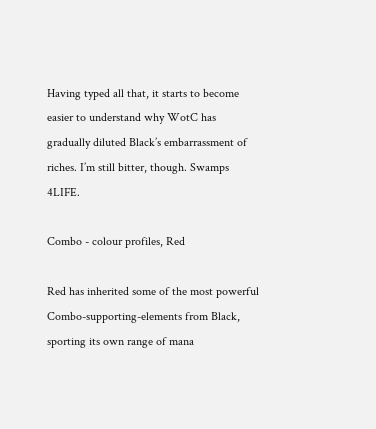Having typed all that, it starts to become easier to understand why WotC has gradually diluted Black’s embarrassment of riches. I’m still bitter, though. Swamps 4LIFE.

Combo - colour profiles, Red

Red has inherited some of the most powerful Combo-supporting-elements from Black, sporting its own range of mana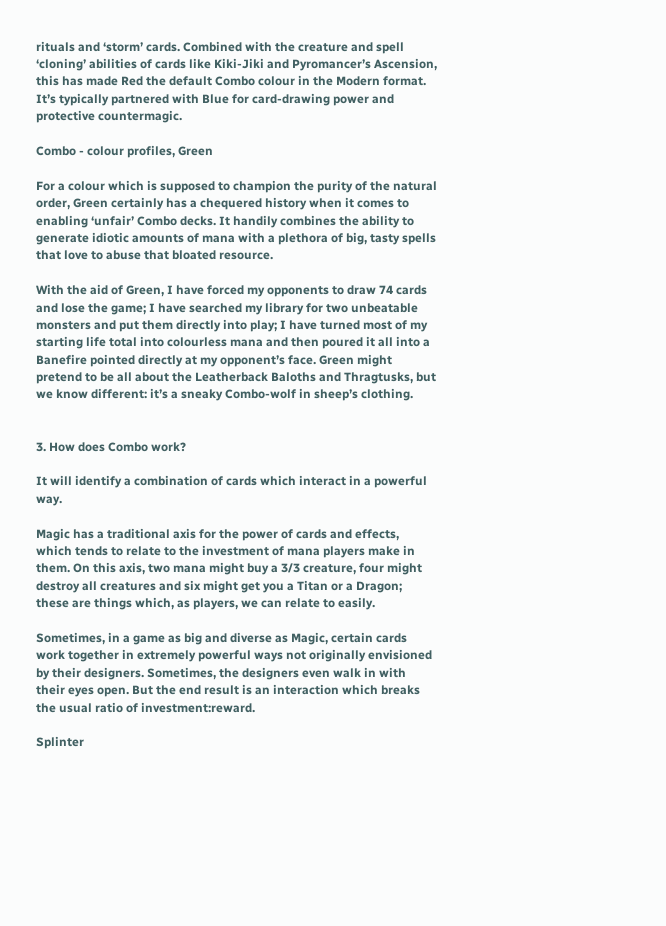rituals and ‘storm’ cards. Combined with the creature and spell ‘cloning’ abilities of cards like Kiki-Jiki and Pyromancer’s Ascension, this has made Red the default Combo colour in the Modern format. It’s typically partnered with Blue for card-drawing power and protective countermagic.

Combo - colour profiles, Green

For a colour which is supposed to champion the purity of the natural order, Green certainly has a chequered history when it comes to enabling ‘unfair’ Combo decks. It handily combines the ability to generate idiotic amounts of mana with a plethora of big, tasty spells that love to abuse that bloated resource.

With the aid of Green, I have forced my opponents to draw 74 cards and lose the game; I have searched my library for two unbeatable monsters and put them directly into play; I have turned most of my starting life total into colourless mana and then poured it all into a Banefire pointed directly at my opponent’s face. Green might pretend to be all about the Leatherback Baloths and Thragtusks, but we know different: it’s a sneaky Combo-wolf in sheep’s clothing.


3. How does Combo work?

It will identify a combination of cards which interact in a powerful way.

Magic has a traditional axis for the power of cards and effects, which tends to relate to the investment of mana players make in them. On this axis, two mana might buy a 3/3 creature, four might destroy all creatures and six might get you a Titan or a Dragon; these are things which, as players, we can relate to easily.

Sometimes, in a game as big and diverse as Magic, certain cards work together in extremely powerful ways not originally envisioned by their designers. Sometimes, the designers even walk in with their eyes open. But the end result is an interaction which breaks the usual ratio of investment:reward.

Splinter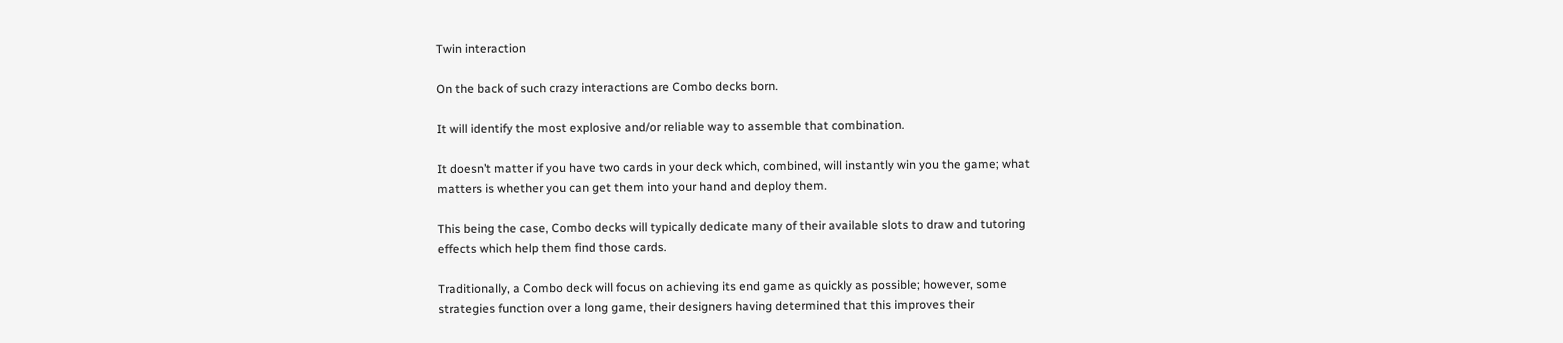Twin interaction

On the back of such crazy interactions are Combo decks born.

It will identify the most explosive and/or reliable way to assemble that combination.

It doesn’t matter if you have two cards in your deck which, combined, will instantly win you the game; what matters is whether you can get them into your hand and deploy them.

This being the case, Combo decks will typically dedicate many of their available slots to draw and tutoring effects which help them find those cards.

Traditionally, a Combo deck will focus on achieving its end game as quickly as possible; however, some strategies function over a long game, their designers having determined that this improves their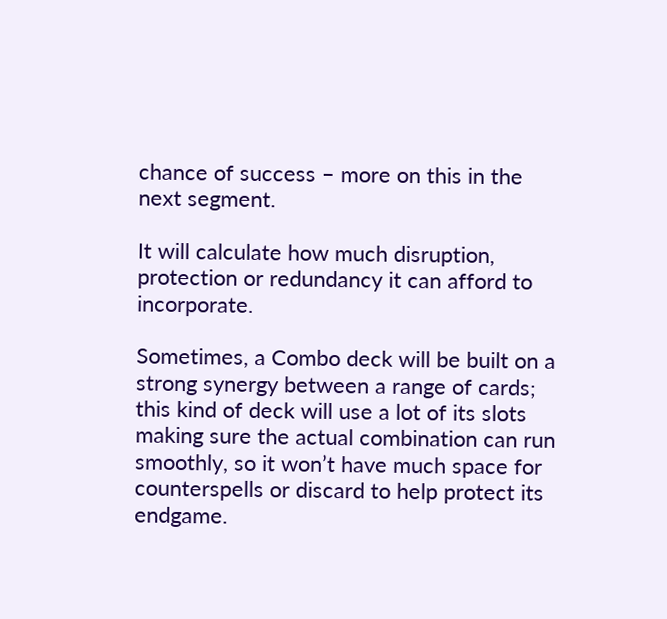chance of success – more on this in the next segment.

It will calculate how much disruption, protection or redundancy it can afford to incorporate.

Sometimes, a Combo deck will be built on a strong synergy between a range of cards; this kind of deck will use a lot of its slots making sure the actual combination can run smoothly, so it won’t have much space for counterspells or discard to help protect its endgame.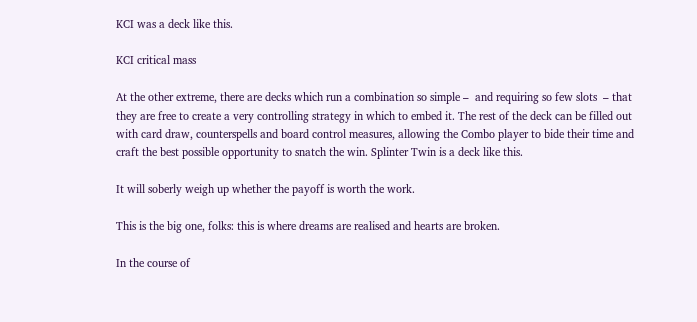KCI was a deck like this.

KCI critical mass

At the other extreme, there are decks which run a combination so simple –  and requiring so few slots  – that they are free to create a very controlling strategy in which to embed it. The rest of the deck can be filled out with card draw, counterspells and board control measures, allowing the Combo player to bide their time and craft the best possible opportunity to snatch the win. Splinter Twin is a deck like this.

It will soberly weigh up whether the payoff is worth the work.

This is the big one, folks: this is where dreams are realised and hearts are broken.

In the course of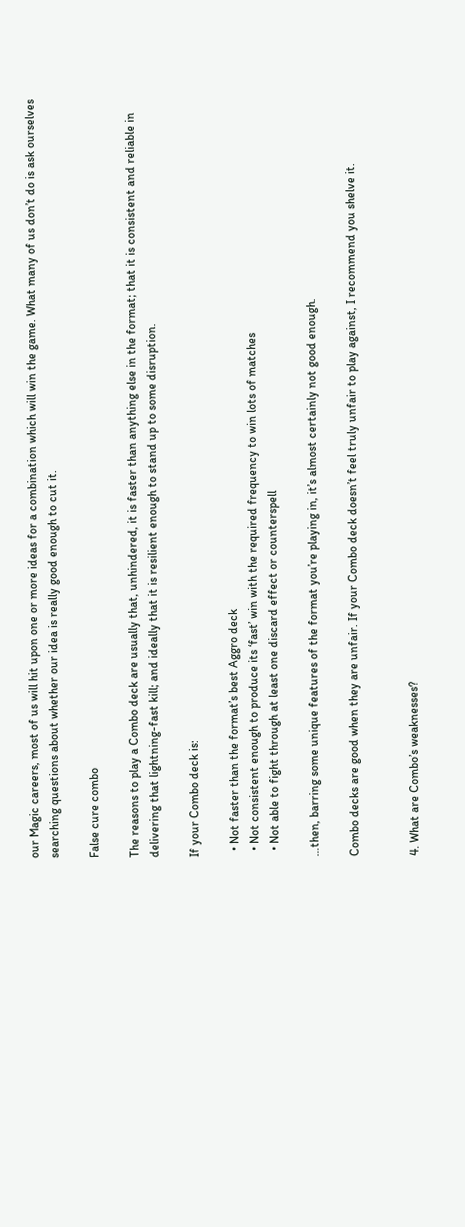our Magic careers, most of us will hit upon one or more ideas for a combination which will win the game. What many of us don’t do is ask ourselves searching questions about whether our idea is really good enough to cut it.

False cure combo

The reasons to play a Combo deck are usually that, unhindered, it is faster than anything else in the format; that it is consistent and reliable in delivering that lightning-fast kill; and ideally that it is resilient enough to stand up to some disruption.

If your Combo deck is:

  • Not faster than the format’s best Aggro deck
  • Not consistent enough to produce its ‘fast’ win with the required frequency to win lots of matches
  • Not able to fight through at least one discard effect or counterspell

…then, barring some unique features of the format you’re playing in, it’s almost certainly not good enough.

Combo decks are good when they are unfair. If your Combo deck doesn’t feel truly unfair to play against, I recommend you shelve it.


4. What are Combo’s weaknesses?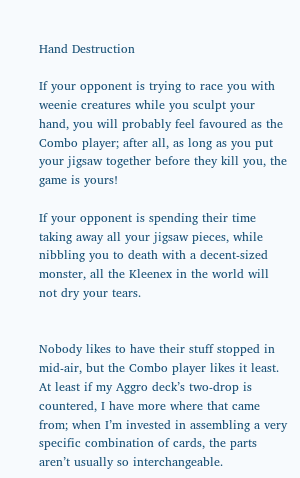Hand Destruction

If your opponent is trying to race you with weenie creatures while you sculpt your hand, you will probably feel favoured as the Combo player; after all, as long as you put your jigsaw together before they kill you, the game is yours!

If your opponent is spending their time taking away all your jigsaw pieces, while nibbling you to death with a decent-sized monster, all the Kleenex in the world will not dry your tears.


Nobody likes to have their stuff stopped in mid-air, but the Combo player likes it least. At least if my Aggro deck’s two-drop is countered, I have more where that came from; when I’m invested in assembling a very specific combination of cards, the parts aren’t usually so interchangeable.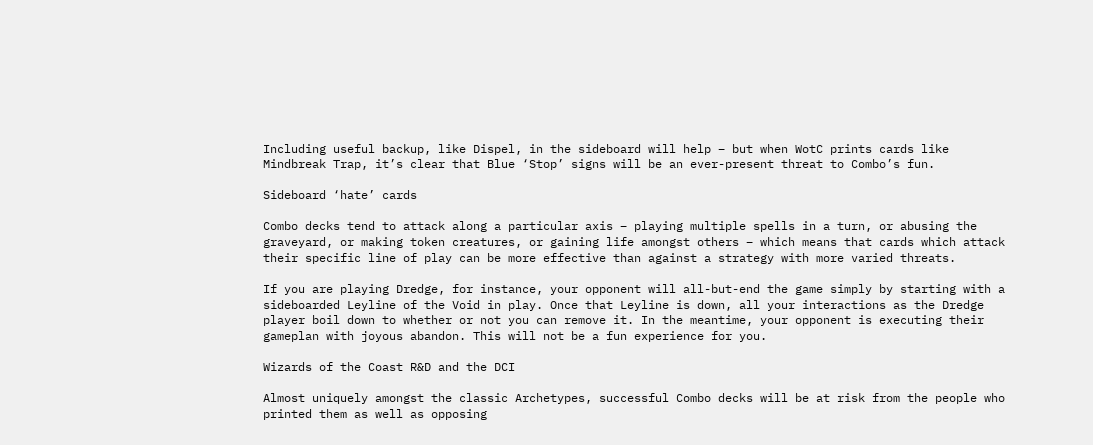Including useful backup, like Dispel, in the sideboard will help – but when WotC prints cards like Mindbreak Trap, it’s clear that Blue ‘Stop’ signs will be an ever-present threat to Combo’s fun.

Sideboard ‘hate’ cards

Combo decks tend to attack along a particular axis – playing multiple spells in a turn, or abusing the graveyard, or making token creatures, or gaining life amongst others – which means that cards which attack their specific line of play can be more effective than against a strategy with more varied threats.

If you are playing Dredge, for instance, your opponent will all-but-end the game simply by starting with a sideboarded Leyline of the Void in play. Once that Leyline is down, all your interactions as the Dredge player boil down to whether or not you can remove it. In the meantime, your opponent is executing their gameplan with joyous abandon. This will not be a fun experience for you.

Wizards of the Coast R&D and the DCI

Almost uniquely amongst the classic Archetypes, successful Combo decks will be at risk from the people who printed them as well as opposing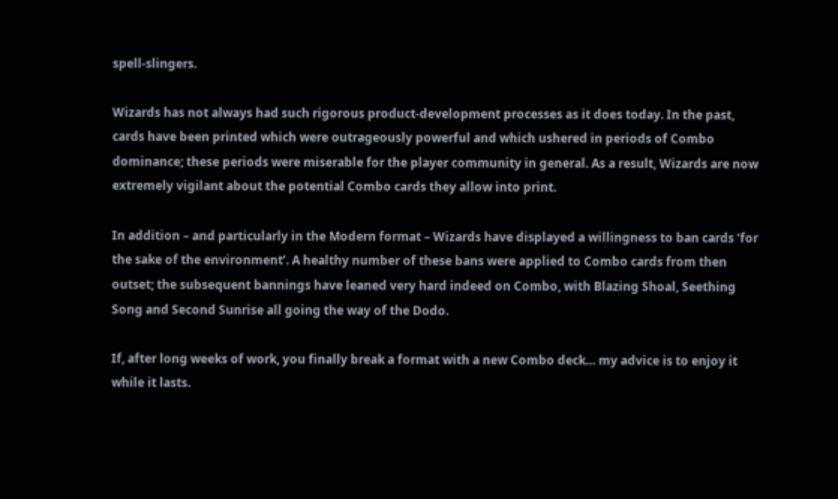spell-slingers.

Wizards has not always had such rigorous product-development processes as it does today. In the past, cards have been printed which were outrageously powerful and which ushered in periods of Combo dominance; these periods were miserable for the player community in general. As a result, Wizards are now extremely vigilant about the potential Combo cards they allow into print.

In addition – and particularly in the Modern format – Wizards have displayed a willingness to ban cards ‘for the sake of the environment’. A healthy number of these bans were applied to Combo cards from then outset; the subsequent bannings have leaned very hard indeed on Combo, with Blazing Shoal, Seething Song and Second Sunrise all going the way of the Dodo.

If, after long weeks of work, you finally break a format with a new Combo deck… my advice is to enjoy it while it lasts.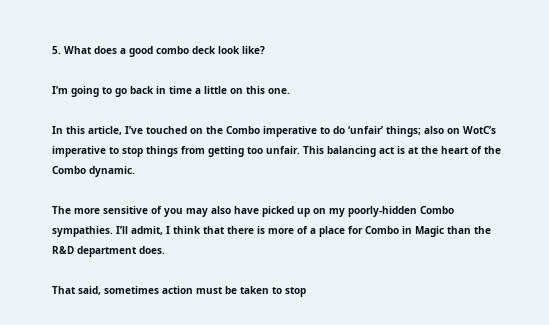5. What does a good combo deck look like?

I’m going to go back in time a little on this one.

In this article, I’ve touched on the Combo imperative to do ‘unfair’ things; also on WotC’s imperative to stop things from getting too unfair. This balancing act is at the heart of the Combo dynamic.

The more sensitive of you may also have picked up on my poorly-hidden Combo sympathies. I’ll admit, I think that there is more of a place for Combo in Magic than the R&D department does.

That said, sometimes action must be taken to stop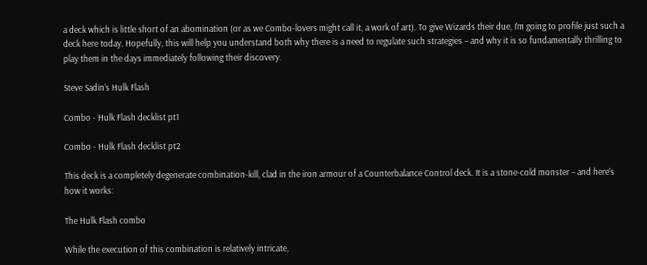a deck which is little short of an abomination (or as we Combo-lovers might call it, a work of art). To give Wizards their due, I’m going to profile just such a deck here today. Hopefully, this will help you understand both why there is a need to regulate such strategies – and why it is so fundamentally thrilling to play them in the days immediately following their discovery.

Steve Sadin’s Hulk Flash

Combo - Hulk Flash decklist pt1

Combo - Hulk Flash decklist pt2

This deck is a completely degenerate combination-kill, clad in the iron armour of a Counterbalance Control deck. It is a stone-cold monster – and here’s how it works:

The Hulk Flash combo

While the execution of this combination is relatively intricate,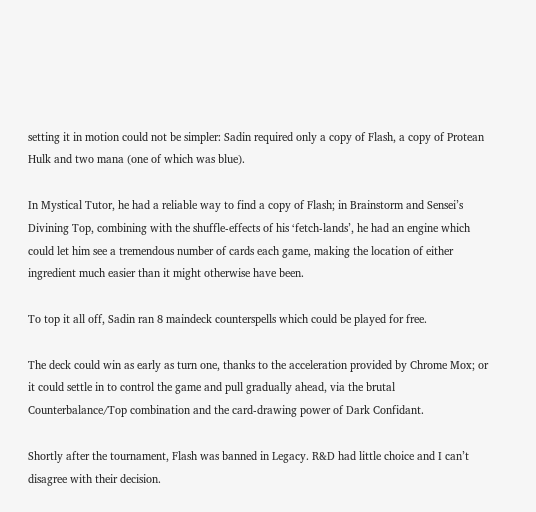setting it in motion could not be simpler: Sadin required only a copy of Flash, a copy of Protean Hulk and two mana (one of which was blue).

In Mystical Tutor, he had a reliable way to find a copy of Flash; in Brainstorm and Sensei’s Divining Top, combining with the shuffle-effects of his ‘fetch-lands’, he had an engine which could let him see a tremendous number of cards each game, making the location of either ingredient much easier than it might otherwise have been.

To top it all off, Sadin ran 8 maindeck counterspells which could be played for free.

The deck could win as early as turn one, thanks to the acceleration provided by Chrome Mox; or it could settle in to control the game and pull gradually ahead, via the brutal Counterbalance/Top combination and the card-drawing power of Dark Confidant.

Shortly after the tournament, Flash was banned in Legacy. R&D had little choice and I can’t disagree with their decision.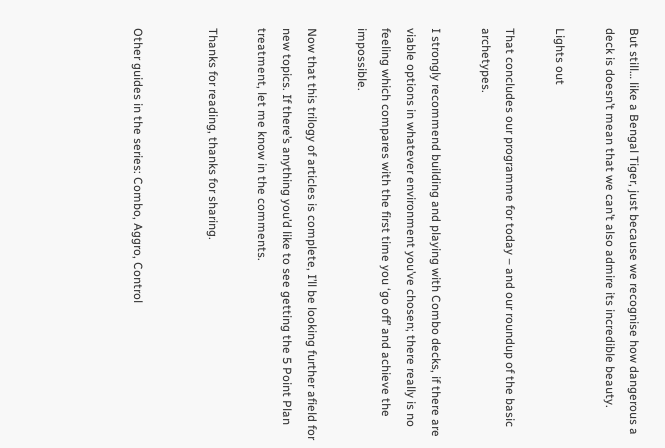But still… like a Bengal Tiger, just because we recognise how dangerous a deck is doesn’t mean that we can’t also admire its incredible beauty.

Lights out

That concludes our programme for today – and our roundup of the basic archetypes.

I strongly recommend building and playing with Combo decks, if there are viable options in whatever environment you’ve chosen; there really is no feeling which compares with the first time you ‘go off’ and achieve the impossible.

Now that this trilogy of articles is complete, I’ll be looking further afield for new topics. If there’s anything you’d like to see getting the 5 Point Plan treatment, let me know in the comments.

Thanks for reading, thanks for sharing.


Other guides in the series: Combo, Aggro, Control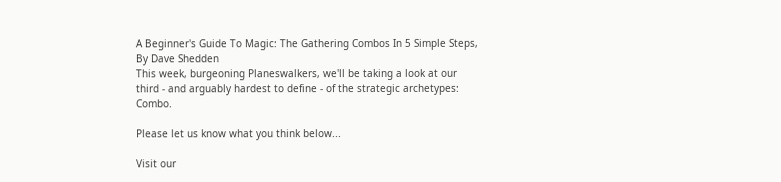A Beginner's Guide To Magic: The Gathering Combos In 5 Simple Steps, By Dave Shedden
This week, burgeoning Planeswalkers, we'll be taking a look at our third - and arguably hardest to define - of the strategic archetypes: Combo.

Please let us know what you think below...

Visit our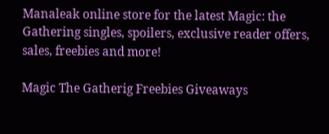Manaleak online store for the latest Magic: the Gathering singles, spoilers, exclusive reader offers, sales, freebies and more!

Magic The Gatherig Freebies Giveaways